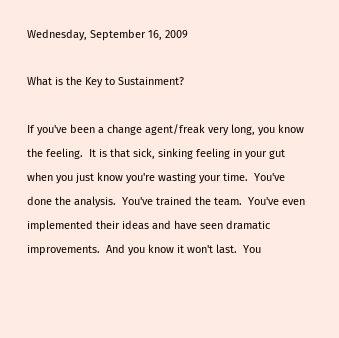Wednesday, September 16, 2009

What is the Key to Sustainment?

If you've been a change agent/freak very long, you know the feeling.  It is that sick, sinking feeling in your gut when you just know you're wasting your time.  You've done the analysis.  You've trained the team.  You've even implemented their ideas and have seen dramatic improvements.  And you know it won't last.  You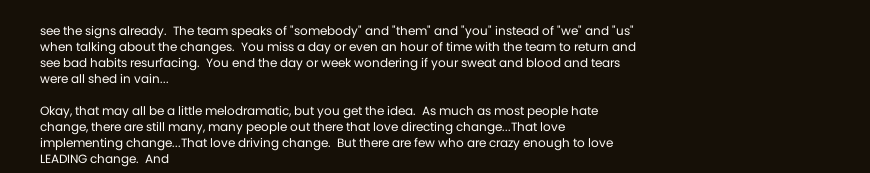see the signs already.  The team speaks of "somebody" and "them" and "you" instead of "we" and "us" when talking about the changes.  You miss a day or even an hour of time with the team to return and see bad habits resurfacing.  You end the day or week wondering if your sweat and blood and tears were all shed in vain...

Okay, that may all be a little melodramatic, but you get the idea.  As much as most people hate change, there are still many, many people out there that love directing change...That love implementing change...That love driving change.  But there are few who are crazy enough to love LEADING change.  And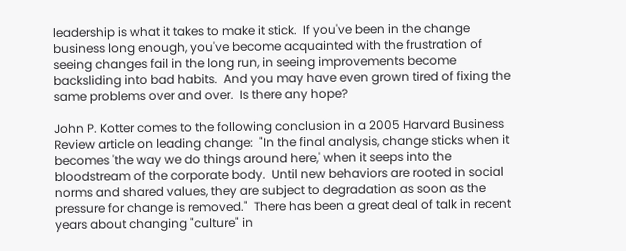leadership is what it takes to make it stick.  If you've been in the change business long enough, you've become acquainted with the frustration of seeing changes fail in the long run, in seeing improvements become backsliding into bad habits.  And you may have even grown tired of fixing the same problems over and over.  Is there any hope?

John P. Kotter comes to the following conclusion in a 2005 Harvard Business Review article on leading change:  "In the final analysis, change sticks when it becomes 'the way we do things around here,' when it seeps into the bloodstream of the corporate body.  Until new behaviors are rooted in social norms and shared values, they are subject to degradation as soon as the pressure for change is removed."  There has been a great deal of talk in recent years about changing "culture" in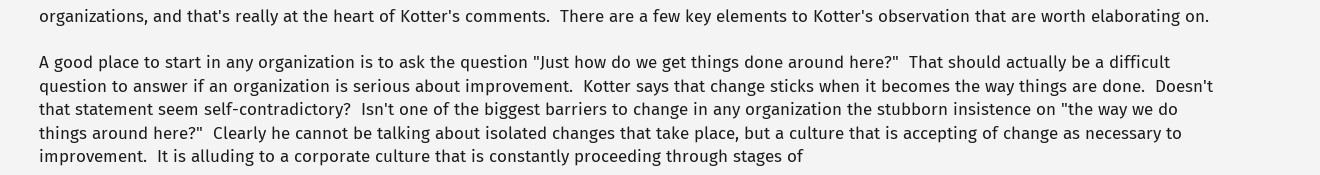organizations, and that's really at the heart of Kotter's comments.  There are a few key elements to Kotter's observation that are worth elaborating on.

A good place to start in any organization is to ask the question "Just how do we get things done around here?"  That should actually be a difficult question to answer if an organization is serious about improvement.  Kotter says that change sticks when it becomes the way things are done.  Doesn't that statement seem self-contradictory?  Isn't one of the biggest barriers to change in any organization the stubborn insistence on "the way we do things around here?"  Clearly he cannot be talking about isolated changes that take place, but a culture that is accepting of change as necessary to improvement.  It is alluding to a corporate culture that is constantly proceeding through stages of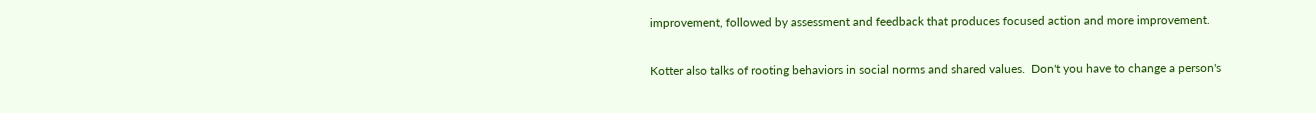improvement, followed by assessment and feedback that produces focused action and more improvement.

Kotter also talks of rooting behaviors in social norms and shared values.  Don't you have to change a person's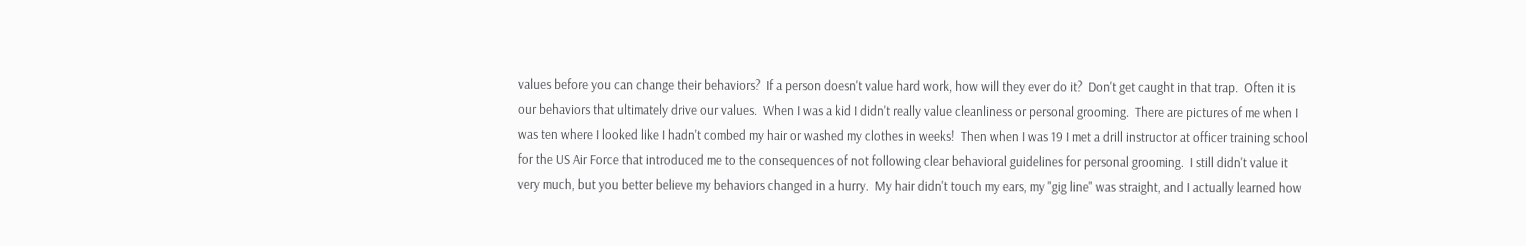values before you can change their behaviors?  If a person doesn't value hard work, how will they ever do it?  Don't get caught in that trap.  Often it is our behaviors that ultimately drive our values.  When I was a kid I didn't really value cleanliness or personal grooming.  There are pictures of me when I was ten where I looked like I hadn't combed my hair or washed my clothes in weeks!  Then when I was 19 I met a drill instructor at officer training school for the US Air Force that introduced me to the consequences of not following clear behavioral guidelines for personal grooming.  I still didn't value it very much, but you better believe my behaviors changed in a hurry.  My hair didn't touch my ears, my "gig line" was straight, and I actually learned how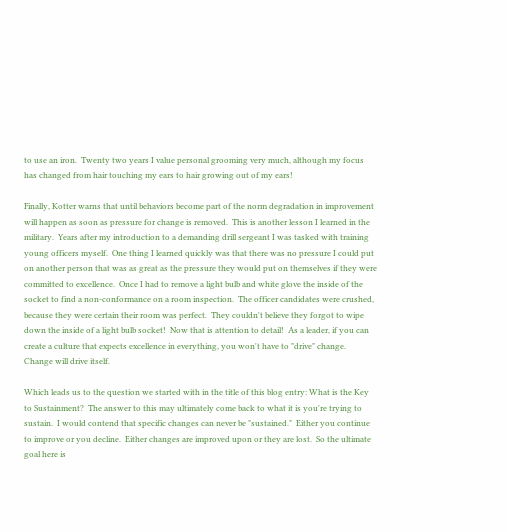to use an iron.  Twenty two years I value personal grooming very much, although my focus has changed from hair touching my ears to hair growing out of my ears!

Finally, Kotter warns that until behaviors become part of the norm degradation in improvement will happen as soon as pressure for change is removed.  This is another lesson I learned in the military.  Years after my introduction to a demanding drill sergeant I was tasked with training young officers myself.  One thing I learned quickly was that there was no pressure I could put on another person that was as great as the pressure they would put on themselves if they were committed to excellence.  Once I had to remove a light bulb and white glove the inside of the socket to find a non-conformance on a room inspection.  The officer candidates were crushed, because they were certain their room was perfect.  They couldn't believe they forgot to wipe down the inside of a light bulb socket!  Now that is attention to detail!  As a leader, if you can create a culture that expects excellence in everything, you won't have to "drive" change.  Change will drive itself.

Which leads us to the question we started with in the title of this blog entry: What is the Key to Sustainment?  The answer to this may ultimately come back to what it is you're trying to sustain.  I would contend that specific changes can never be "sustained."  Either you continue to improve or you decline.  Either changes are improved upon or they are lost.  So the ultimate goal here is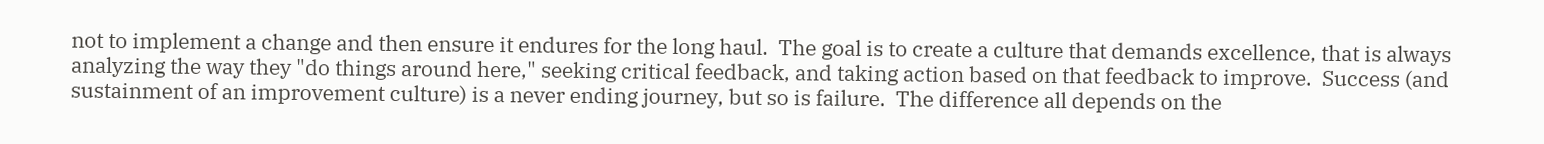not to implement a change and then ensure it endures for the long haul.  The goal is to create a culture that demands excellence, that is always analyzing the way they "do things around here," seeking critical feedback, and taking action based on that feedback to improve.  Success (and sustainment of an improvement culture) is a never ending journey, but so is failure.  The difference all depends on the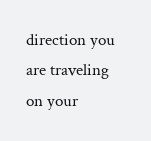direction you are traveling on your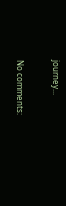journey...

No comments: